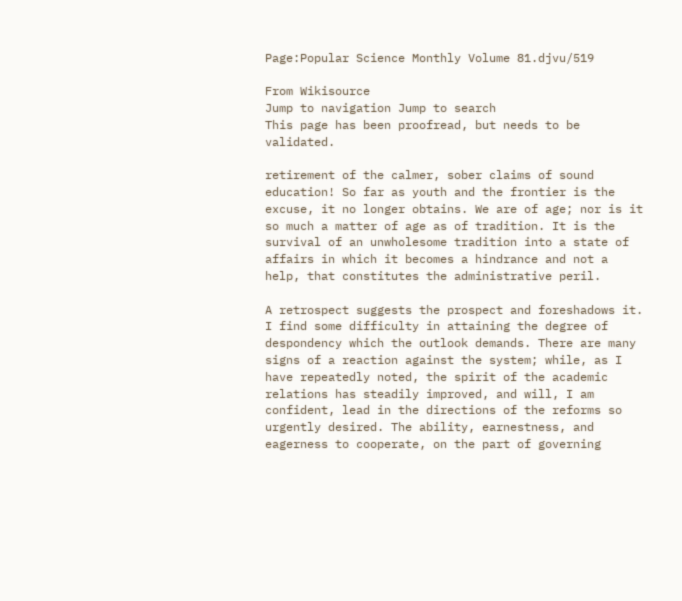Page:Popular Science Monthly Volume 81.djvu/519

From Wikisource
Jump to navigation Jump to search
This page has been proofread, but needs to be validated.

retirement of the calmer, sober claims of sound education! So far as youth and the frontier is the excuse, it no longer obtains. We are of age; nor is it so much a matter of age as of tradition. It is the survival of an unwholesome tradition into a state of affairs in which it becomes a hindrance and not a help, that constitutes the administrative peril.

A retrospect suggests the prospect and foreshadows it. I find some difficulty in attaining the degree of despondency which the outlook demands. There are many signs of a reaction against the system; while, as I have repeatedly noted, the spirit of the academic relations has steadily improved, and will, I am confident, lead in the directions of the reforms so urgently desired. The ability, earnestness, and eagerness to cooperate, on the part of governing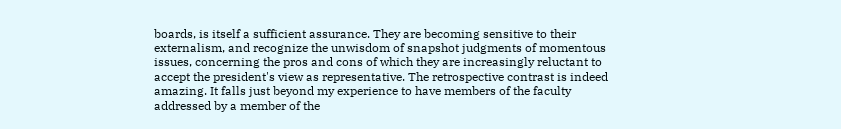boards, is itself a sufficient assurance. They are becoming sensitive to their externalism, and recognize the unwisdom of snapshot judgments of momentous issues, concerning the pros and cons of which they are increasingly reluctant to accept the president's view as representative. The retrospective contrast is indeed amazing. It falls just beyond my experience to have members of the faculty addressed by a member of the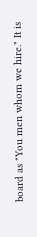board as "You men whom we hire." It is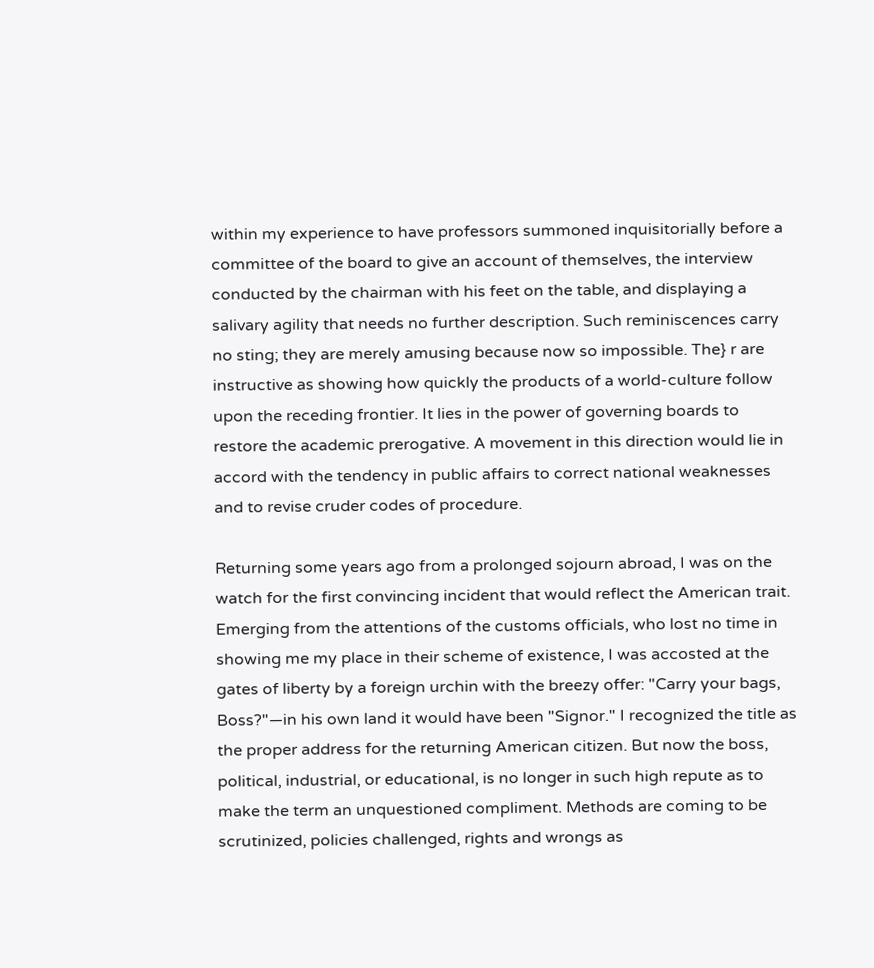within my experience to have professors summoned inquisitorially before a committee of the board to give an account of themselves, the interview conducted by the chairman with his feet on the table, and displaying a salivary agility that needs no further description. Such reminiscences carry no sting; they are merely amusing because now so impossible. The} r are instructive as showing how quickly the products of a world-culture follow upon the receding frontier. It lies in the power of governing boards to restore the academic prerogative. A movement in this direction would lie in accord with the tendency in public affairs to correct national weaknesses and to revise cruder codes of procedure.

Returning some years ago from a prolonged sojourn abroad, I was on the watch for the first convincing incident that would reflect the American trait. Emerging from the attentions of the customs officials, who lost no time in showing me my place in their scheme of existence, I was accosted at the gates of liberty by a foreign urchin with the breezy offer: "Carry your bags, Boss?"—in his own land it would have been "Signor." I recognized the title as the proper address for the returning American citizen. But now the boss, political, industrial, or educational, is no longer in such high repute as to make the term an unquestioned compliment. Methods are coming to be scrutinized, policies challenged, rights and wrongs as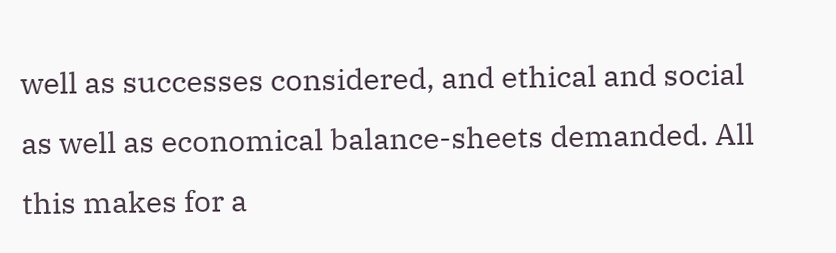well as successes considered, and ethical and social as well as economical balance-sheets demanded. All this makes for a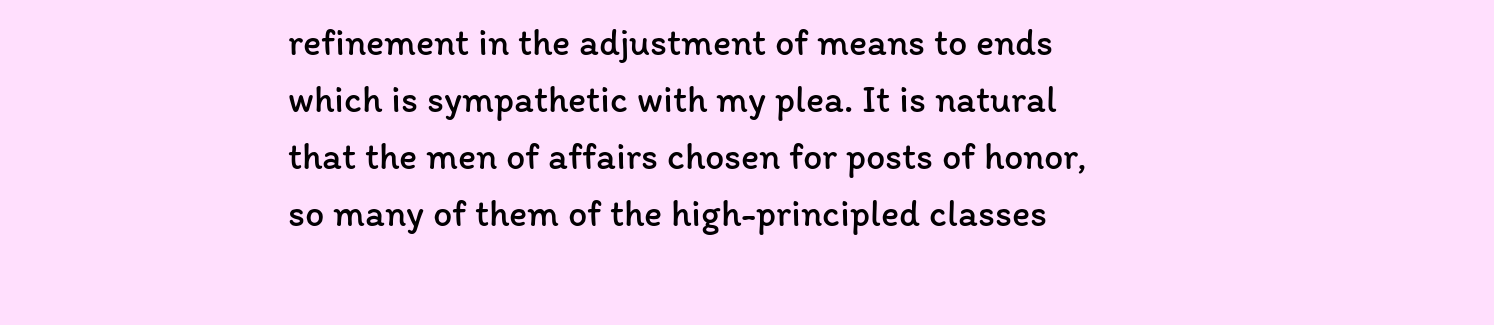refinement in the adjustment of means to ends which is sympathetic with my plea. It is natural that the men of affairs chosen for posts of honor, so many of them of the high-principled classes